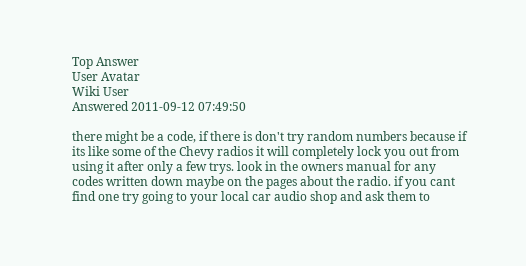Top Answer
User Avatar
Wiki User
Answered 2011-09-12 07:49:50

there might be a code, if there is don't try random numbers because if its like some of the Chevy radios it will completely lock you out from using it after only a few trys. look in the owners manual for any codes written down maybe on the pages about the radio. if you cant find one try going to your local car audio shop and ask them to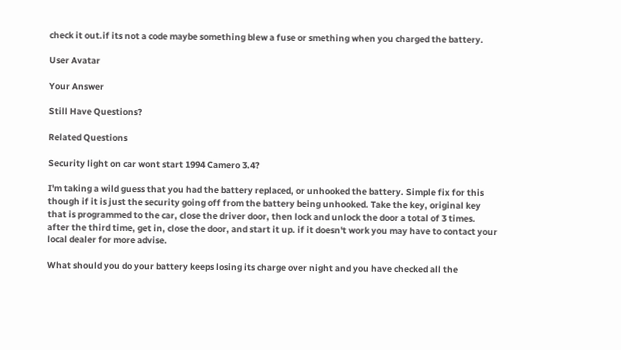check it out.if its not a code maybe something blew a fuse or smething when you charged the battery.

User Avatar

Your Answer

Still Have Questions?

Related Questions

Security light on car wont start 1994 Camero 3.4?

I'm taking a wild guess that you had the battery replaced, or unhooked the battery. Simple fix for this though if it is just the security going off from the battery being unhooked. Take the key, original key that is programmed to the car, close the driver door, then lock and unlock the door a total of 3 times. after the third time, get in, close the door, and start it up. if it doesn't work you may have to contact your local dealer for more advise.

What should you do your battery keeps losing its charge over night and you have checked all the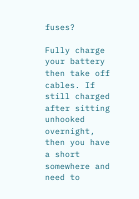fuses?

Fully charge your battery then take off cables. If still charged after sitting unhooked overnight, then you have a short somewhere and need to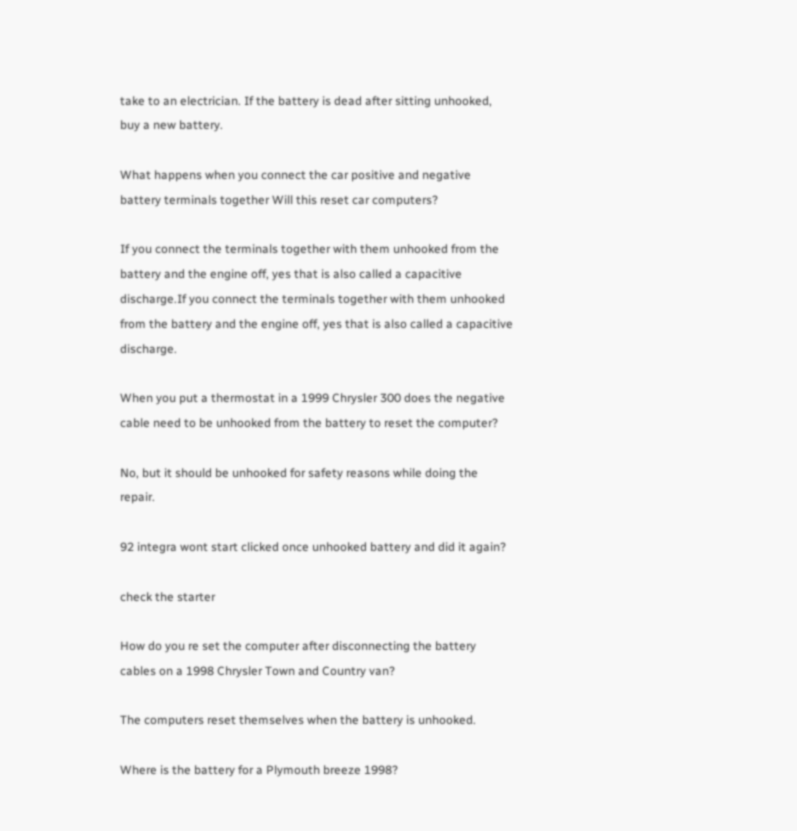take to an electrician. If the battery is dead after sitting unhooked, buy a new battery.

What happens when you connect the car positive and negative battery terminals together Will this reset car computers?

If you connect the terminals together with them unhooked from the battery and the engine off, yes that is also called a capacitive discharge.If you connect the terminals together with them unhooked from the battery and the engine off, yes that is also called a capacitive discharge.

When you put a thermostat in a 1999 Chrysler 300 does the negative cable need to be unhooked from the battery to reset the computer?

No, but it should be unhooked for safety reasons while doing the repair.

92 integra wont start clicked once unhooked battery and did it again?

check the starter

How do you re set the computer after disconnecting the battery cables on a 1998 Chrysler Town and Country van?

The computers reset themselves when the battery is unhooked.

Where is the battery for a Plymouth breeze 1998?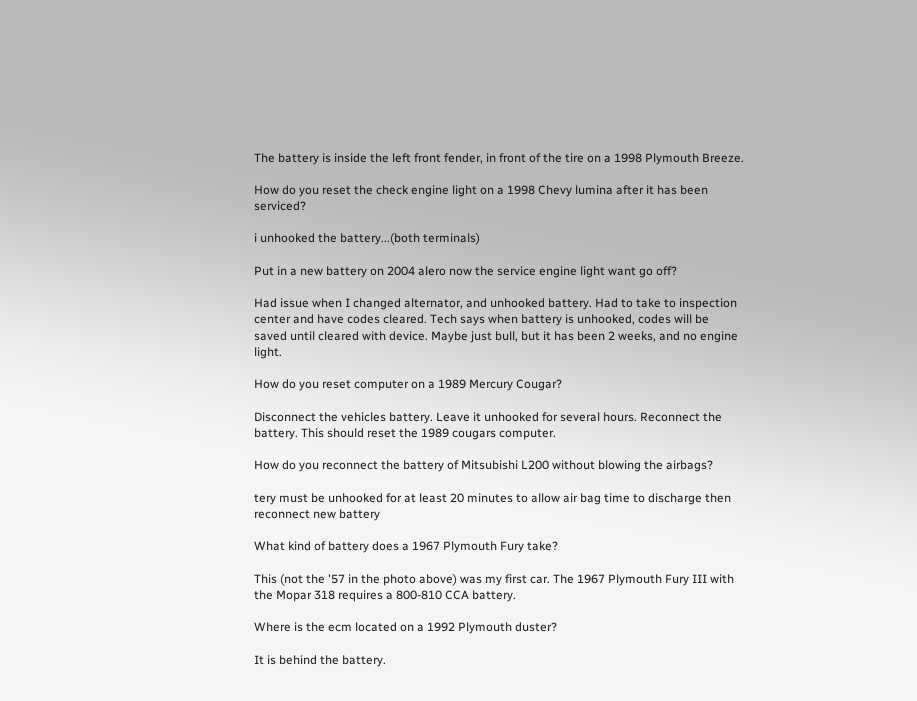The battery is inside the left front fender, in front of the tire on a 1998 Plymouth Breeze.

How do you reset the check engine light on a 1998 Chevy lumina after it has been serviced?

i unhooked the battery...(both terminals)

Put in a new battery on 2004 alero now the service engine light want go off?

Had issue when I changed alternator, and unhooked battery. Had to take to inspection center and have codes cleared. Tech says when battery is unhooked, codes will be saved until cleared with device. Maybe just bull, but it has been 2 weeks, and no engine light.

How do you reset computer on a 1989 Mercury Cougar?

Disconnect the vehicles battery. Leave it unhooked for several hours. Reconnect the battery. This should reset the 1989 cougars computer.

How do you reconnect the battery of Mitsubishi L200 without blowing the airbags?

tery must be unhooked for at least 20 minutes to allow air bag time to discharge then reconnect new battery

What kind of battery does a 1967 Plymouth Fury take?

This (not the '57 in the photo above) was my first car. The 1967 Plymouth Fury III with the Mopar 318 requires a 800-810 CCA battery.

Where is the ecm located on a 1992 Plymouth duster?

It is behind the battery.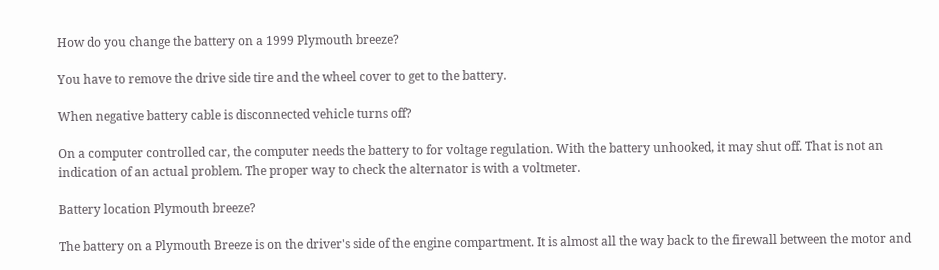How do you change the battery on a 1999 Plymouth breeze?

You have to remove the drive side tire and the wheel cover to get to the battery.

When negative battery cable is disconnected vehicle turns off?

On a computer controlled car, the computer needs the battery to for voltage regulation. With the battery unhooked, it may shut off. That is not an indication of an actual problem. The proper way to check the alternator is with a voltmeter.

Battery location Plymouth breeze?

The battery on a Plymouth Breeze is on the driver's side of the engine compartment. It is almost all the way back to the firewall between the motor and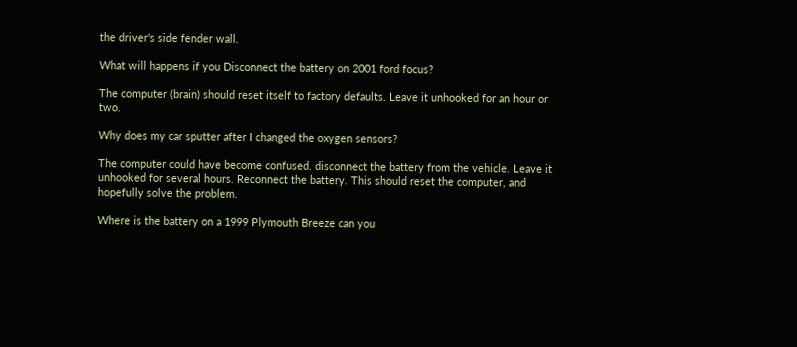the driver's side fender wall.

What will happens if you Disconnect the battery on 2001 ford focus?

The computer (brain) should reset itself to factory defaults. Leave it unhooked for an hour or two.

Why does my car sputter after I changed the oxygen sensors?

The computer could have become confused. disconnect the battery from the vehicle. Leave it unhooked for several hours. Reconnect the battery. This should reset the computer, and hopefully solve the problem.

Where is the battery on a 1999 Plymouth Breeze can you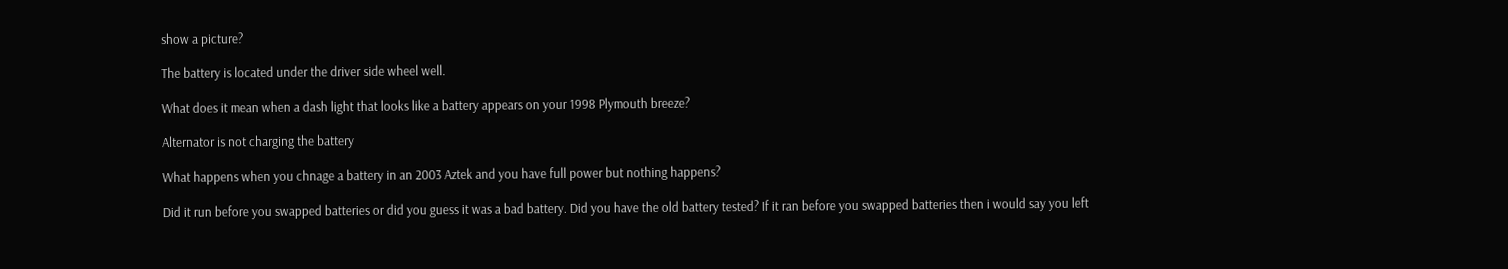show a picture?

The battery is located under the driver side wheel well.

What does it mean when a dash light that looks like a battery appears on your 1998 Plymouth breeze?

Alternator is not charging the battery

What happens when you chnage a battery in an 2003 Aztek and you have full power but nothing happens?

Did it run before you swapped batteries or did you guess it was a bad battery. Did you have the old battery tested? If it ran before you swapped batteries then i would say you left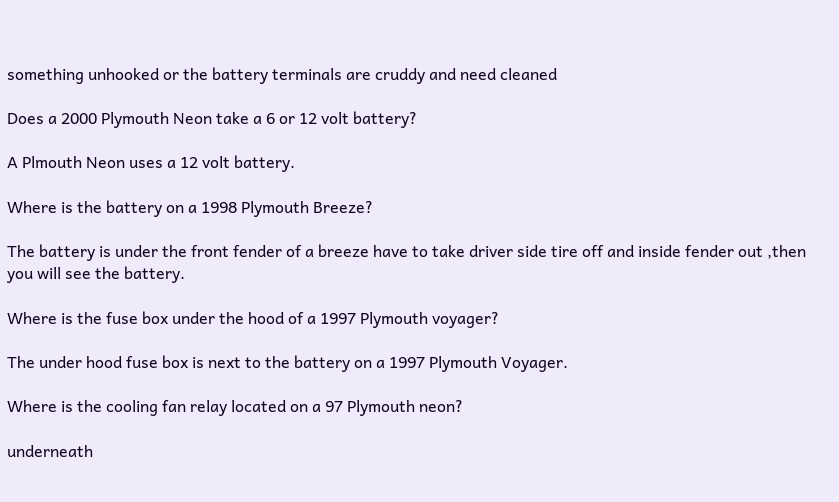something unhooked or the battery terminals are cruddy and need cleaned

Does a 2000 Plymouth Neon take a 6 or 12 volt battery?

A Plmouth Neon uses a 12 volt battery.

Where is the battery on a 1998 Plymouth Breeze?

The battery is under the front fender of a breeze have to take driver side tire off and inside fender out ,then you will see the battery.

Where is the fuse box under the hood of a 1997 Plymouth voyager?

The under hood fuse box is next to the battery on a 1997 Plymouth Voyager.

Where is the cooling fan relay located on a 97 Plymouth neon?

underneath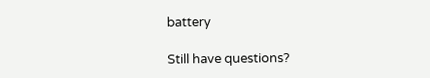battery

Still have questions?